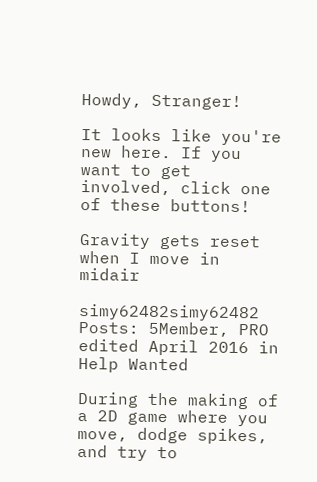Howdy, Stranger!

It looks like you're new here. If you want to get involved, click one of these buttons!

Gravity gets reset when I move in midair

simy62482simy62482 Posts: 5Member, PRO
edited April 2016 in Help Wanted

During the making of a 2D game where you move, dodge spikes, and try to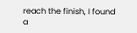reach the finish, I found a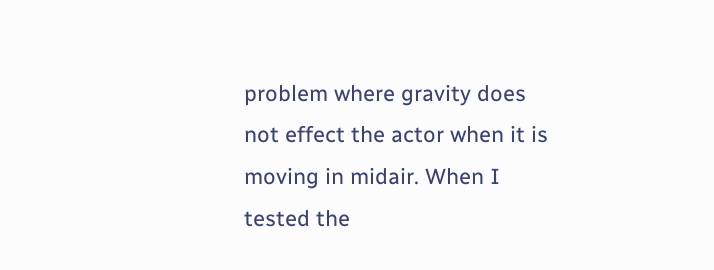problem where gravity does not effect the actor when it is moving in midair. When I tested the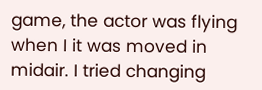game, the actor was flying when I it was moved in midair. I tried changing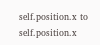self.position.x to self.position.x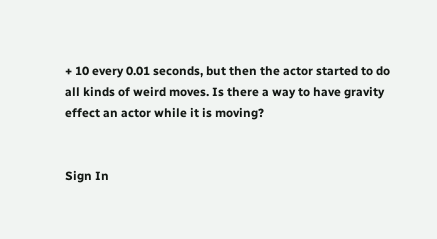+ 10 every 0.01 seconds, but then the actor started to do all kinds of weird moves. Is there a way to have gravity effect an actor while it is moving?


Sign In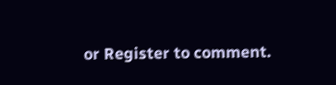or Register to comment.